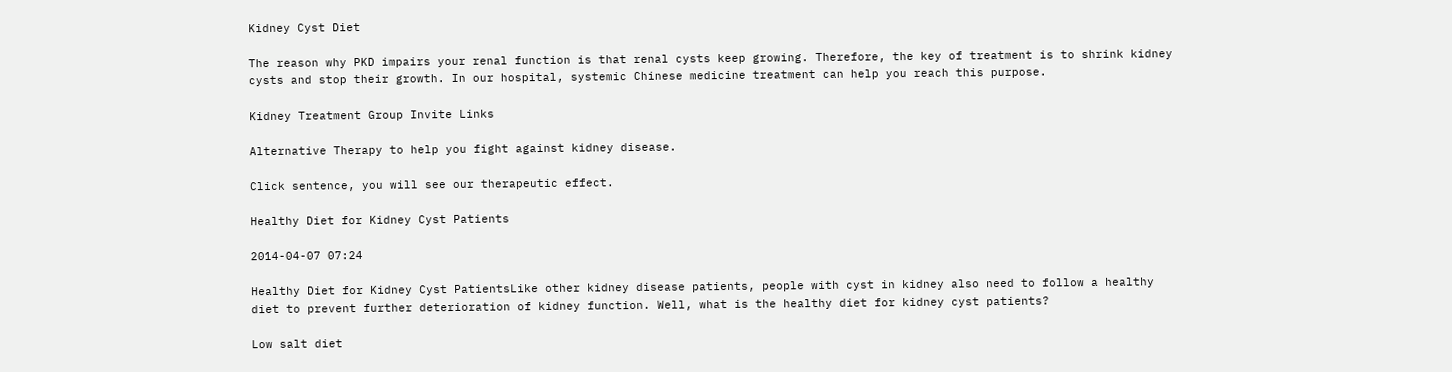Kidney Cyst Diet

The reason why PKD impairs your renal function is that renal cysts keep growing. Therefore, the key of treatment is to shrink kidney cysts and stop their growth. In our hospital, systemic Chinese medicine treatment can help you reach this purpose.

Kidney Treatment Group Invite Links

Alternative Therapy to help you fight against kidney disease.

Click sentence, you will see our therapeutic effect.

Healthy Diet for Kidney Cyst Patients

2014-04-07 07:24

Healthy Diet for Kidney Cyst PatientsLike other kidney disease patients, people with cyst in kidney also need to follow a healthy diet to prevent further deterioration of kidney function. Well, what is the healthy diet for kidney cyst patients?

Low salt diet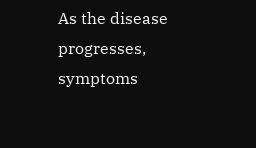As the disease progresses, symptoms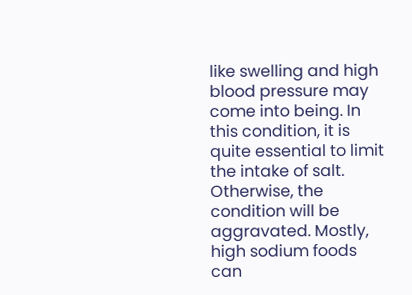like swelling and high blood pressure may come into being. In this condition, it is quite essential to limit the intake of salt. Otherwise, the condition will be aggravated. Mostly, high sodium foods can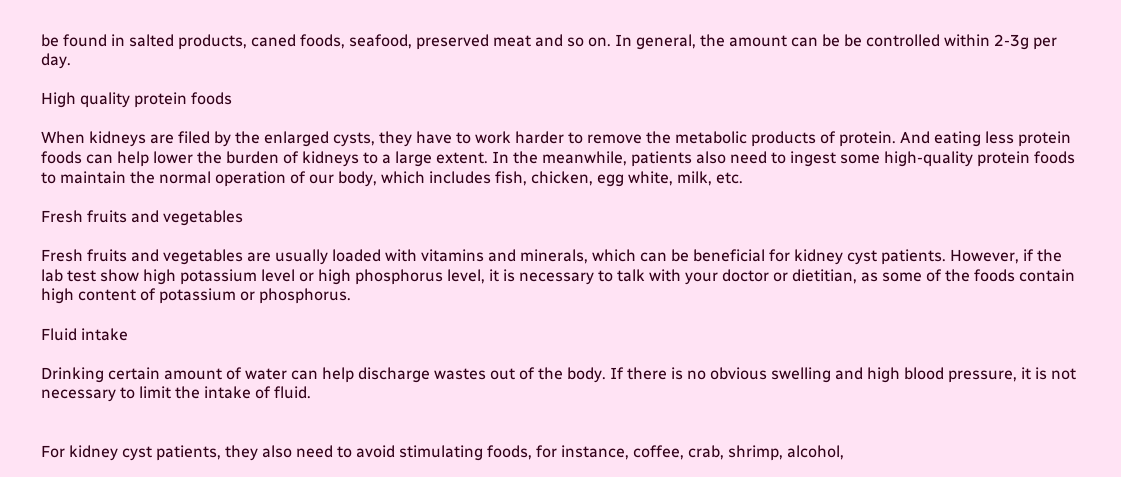be found in salted products, caned foods, seafood, preserved meat and so on. In general, the amount can be be controlled within 2-3g per day.

High quality protein foods

When kidneys are filed by the enlarged cysts, they have to work harder to remove the metabolic products of protein. And eating less protein foods can help lower the burden of kidneys to a large extent. In the meanwhile, patients also need to ingest some high-quality protein foods to maintain the normal operation of our body, which includes fish, chicken, egg white, milk, etc.

Fresh fruits and vegetables

Fresh fruits and vegetables are usually loaded with vitamins and minerals, which can be beneficial for kidney cyst patients. However, if the lab test show high potassium level or high phosphorus level, it is necessary to talk with your doctor or dietitian, as some of the foods contain high content of potassium or phosphorus.

Fluid intake

Drinking certain amount of water can help discharge wastes out of the body. If there is no obvious swelling and high blood pressure, it is not necessary to limit the intake of fluid.


For kidney cyst patients, they also need to avoid stimulating foods, for instance, coffee, crab, shrimp, alcohol,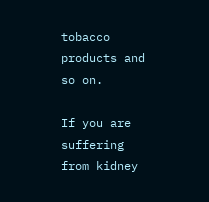tobacco products and so on.

If you are suffering from kidney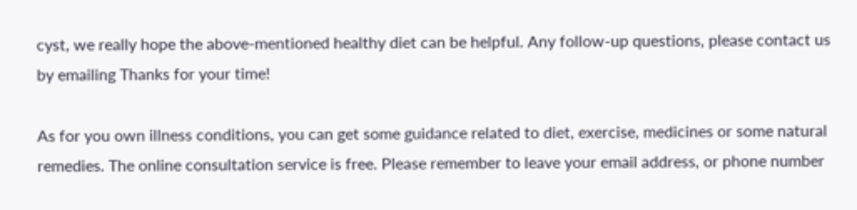cyst, we really hope the above-mentioned healthy diet can be helpful. Any follow-up questions, please contact us by emailing Thanks for your time!

As for you own illness conditions, you can get some guidance related to diet, exercise, medicines or some natural remedies. The online consultation service is free. Please remember to leave your email address, or phone number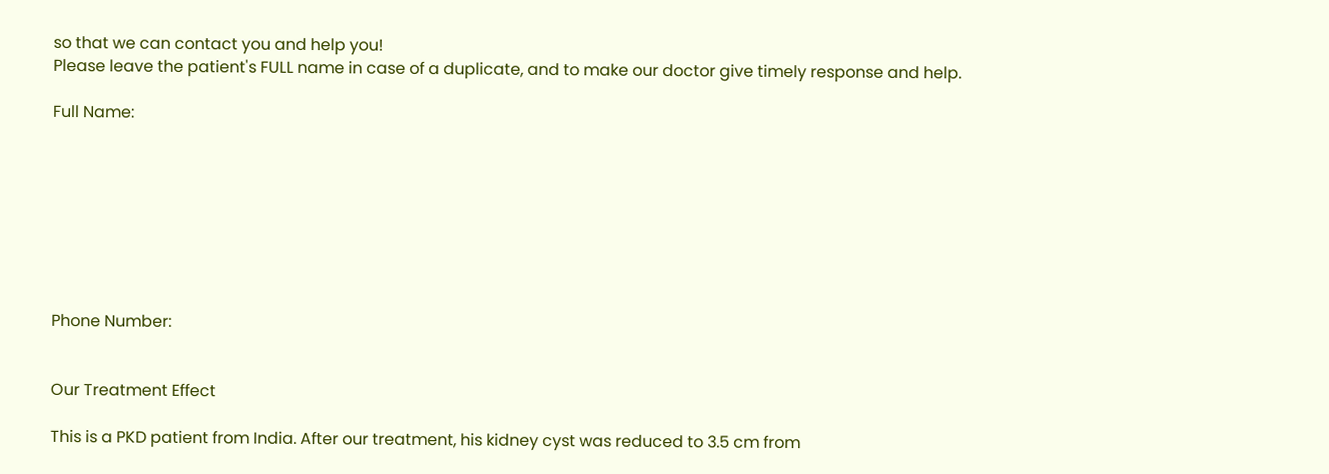so that we can contact you and help you!
Please leave the patient's FULL name in case of a duplicate, and to make our doctor give timely response and help.

Full Name:








Phone Number:


Our Treatment Effect

This is a PKD patient from India. After our treatment, his kidney cyst was reduced to 3.5 cm from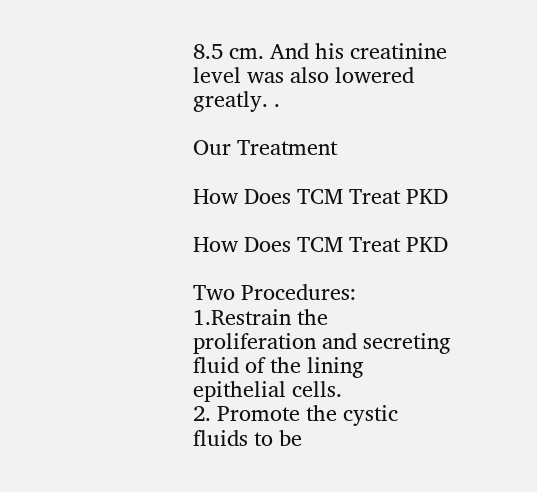8.5 cm. And his creatinine level was also lowered greatly. .

Our Treatment

How Does TCM Treat PKD

How Does TCM Treat PKD

Two Procedures:
1.Restrain the proliferation and secreting fluid of the lining epithelial cells.
2. Promote the cystic fluids to be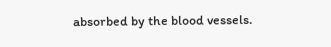absorbed by the blood vessels.